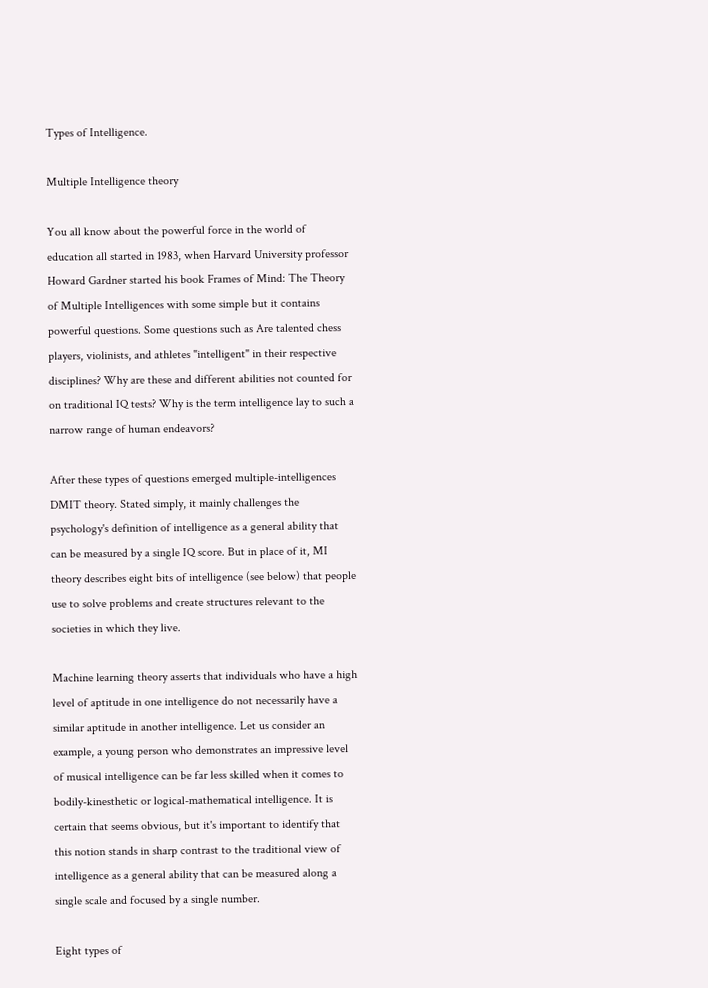Types of Intelligence.

Multiple Intelligence theory

You all know about the powerful force in the world of education all started in 1983, when Harvard University professor Howard Gardner started his book Frames of Mind: The Theory of Multiple Intelligences with some simple but it contains powerful questions. Some questions such as Are talented chess players, violinists, and athletes "intelligent" in their respective disciplines? Why are these and different abilities not counted for on traditional IQ tests? Why is the term intelligence lay to such a narrow range of human endeavors?

After these types of questions emerged multiple-intelligences DMIT theory. Stated simply, it mainly challenges the psychology's definition of intelligence as a general ability that can be measured by a single IQ score. But in place of it, MI theory describes eight bits of intelligence (see below) that people use to solve problems and create structures relevant to the societies in which they live.

Machine learning theory asserts that individuals who have a high level of aptitude in one intelligence do not necessarily have a similar aptitude in another intelligence. Let us consider an example, a young person who demonstrates an impressive level of musical intelligence can be far less skilled when it comes to bodily-kinesthetic or logical-mathematical intelligence. It is certain that seems obvious, but it's important to identify that this notion stands in sharp contrast to the traditional view of intelligence as a general ability that can be measured along a single scale and focused by a single number.

Eight types of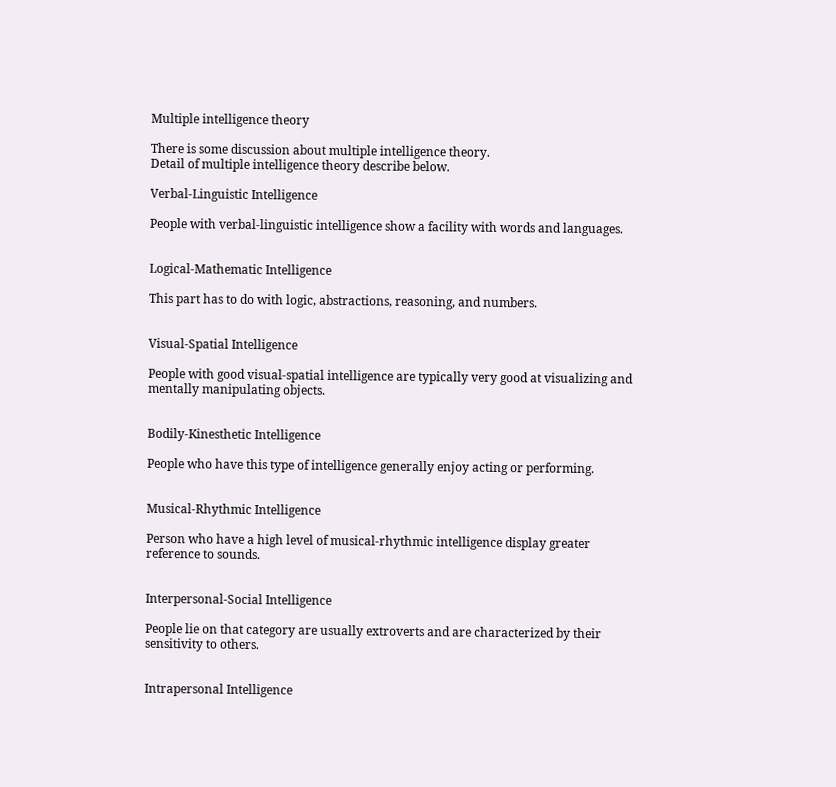Multiple intelligence theory

There is some discussion about multiple intelligence theory.
Detail of multiple intelligence theory describe below.

Verbal-Linguistic Intelligence

People with verbal-linguistic intelligence show a facility with words and languages.


Logical-Mathematic Intelligence

This part has to do with logic, abstractions, reasoning, and numbers.


Visual-Spatial Intelligence

People with good visual-spatial intelligence are typically very good at visualizing and mentally manipulating objects.


Bodily-Kinesthetic Intelligence

People who have this type of intelligence generally enjoy acting or performing.


Musical-Rhythmic Intelligence

Person who have a high level of musical-rhythmic intelligence display greater reference to sounds.


Interpersonal-Social Intelligence

People lie on that category are usually extroverts and are characterized by their sensitivity to others.


Intrapersonal Intelligence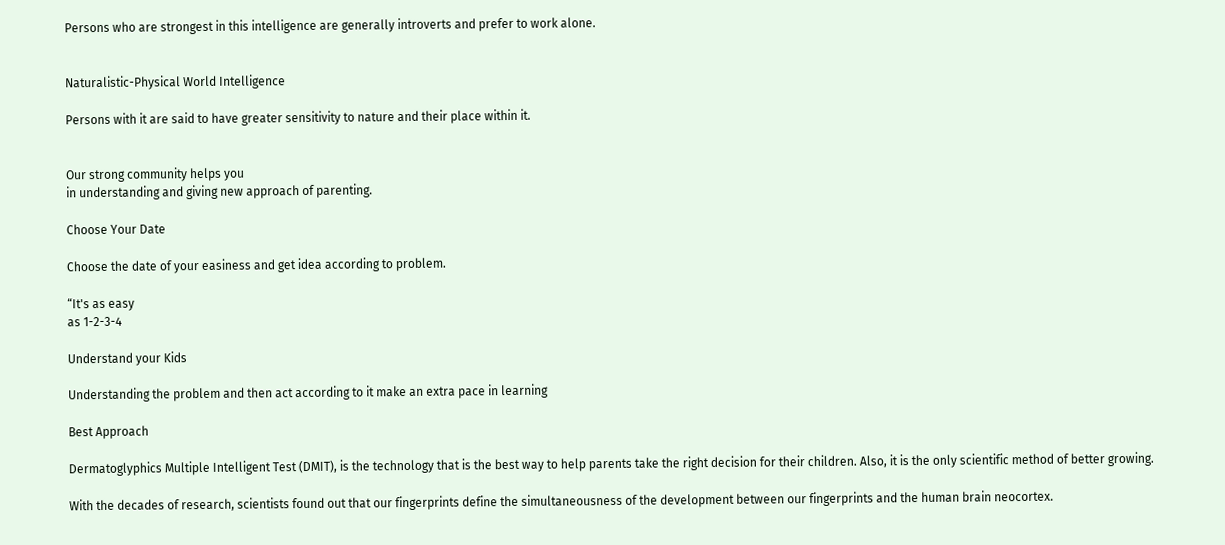Persons who are strongest in this intelligence are generally introverts and prefer to work alone.


Naturalistic-Physical World Intelligence

Persons with it are said to have greater sensitivity to nature and their place within it.


Our strong community helps you
in understanding and giving new approach of parenting.

Choose Your Date

Choose the date of your easiness and get idea according to problem.

“It's as easy
as 1-2-3-4

Understand your Kids

Understanding the problem and then act according to it make an extra pace in learning

Best Approach

Dermatoglyphics Multiple Intelligent Test (DMIT), is the technology that is the best way to help parents take the right decision for their children. Also, it is the only scientific method of better growing.

With the decades of research, scientists found out that our fingerprints define the simultaneousness of the development between our fingerprints and the human brain neocortex.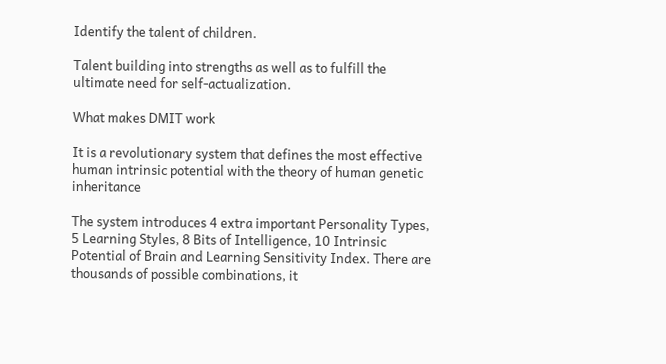Identify the talent of children.

Talent building into strengths as well as to fulfill the ultimate need for self-actualization.

What makes DMIT work

It is a revolutionary system that defines the most effective human intrinsic potential with the theory of human genetic inheritance

The system introduces 4 extra important Personality Types, 5 Learning Styles, 8 Bits of Intelligence, 10 Intrinsic Potential of Brain and Learning Sensitivity Index. There are thousands of possible combinations, it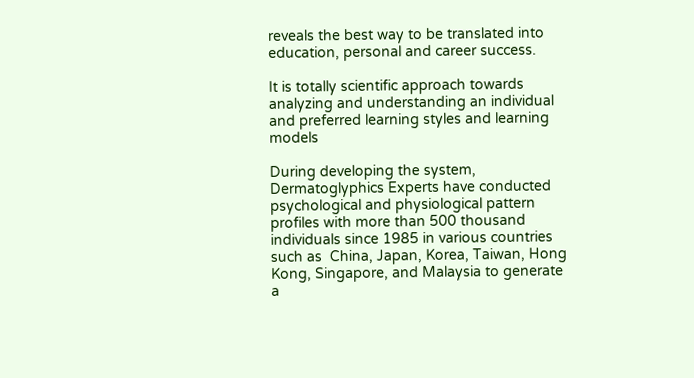reveals the best way to be translated into education, personal and career success.

It is totally scientific approach towards analyzing and understanding an individual and preferred learning styles and learning models

During developing the system, Dermatoglyphics Experts have conducted psychological and physiological pattern profiles with more than 500 thousand individuals since 1985 in various countries such as  China, Japan, Korea, Taiwan, Hong Kong, Singapore, and Malaysia to generate a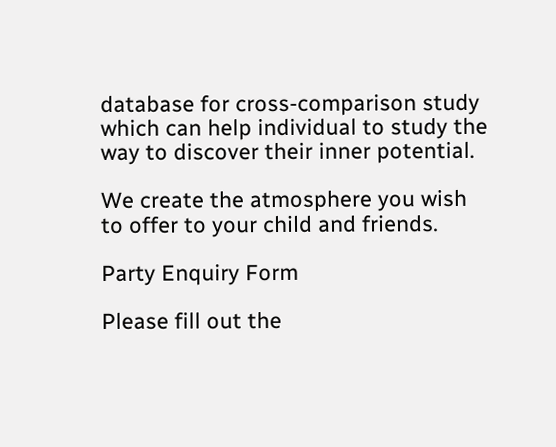database for cross-comparison study which can help individual to study the way to discover their inner potential.

We create the atmosphere you wish
to offer to your child and friends.

Party Enquiry Form

Please fill out the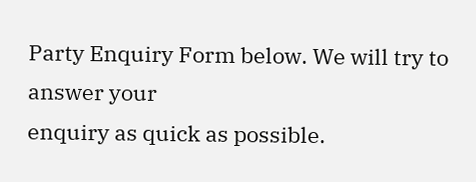Party Enquiry Form below. We will try to answer your
enquiry as quick as possible.